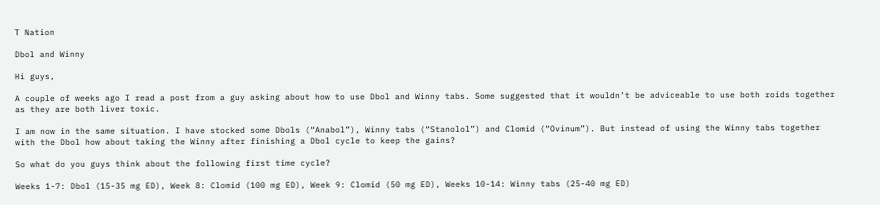T Nation

Dbol and Winny

Hi guys,

A couple of weeks ago I read a post from a guy asking about how to use Dbol and Winny tabs. Some suggested that it wouldn’t be adviceable to use both roids together as they are both liver toxic.

I am now in the same situation. I have stocked some Dbols (“Anabol”), Winny tabs (“Stanolol”) and Clomid (“Ovinum”). But instead of using the Winny tabs together with the Dbol how about taking the Winny after finishing a Dbol cycle to keep the gains?

So what do you guys think about the following first time cycle?

Weeks 1-7: Dbol (15-35 mg ED), Week 8: Clomid (100 mg ED), Week 9: Clomid (50 mg ED), Weeks 10-14: Winny tabs (25-40 mg ED)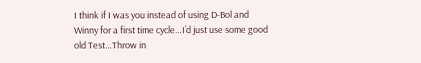I think if I was you instead of using D-Bol and Winny for a first time cycle…I’d just use some good old Test…Throw in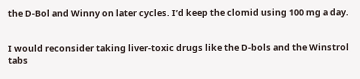the D-Bol and Winny on later cycles. I’d keep the clomid using 100 mg a day.


I would reconsider taking liver-toxic drugs like the D-bols and the Winstrol tabs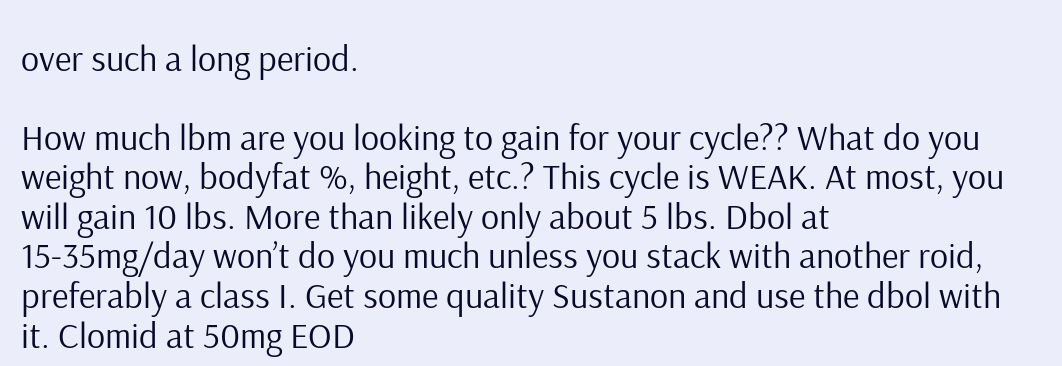over such a long period.

How much lbm are you looking to gain for your cycle?? What do you weight now, bodyfat %, height, etc.? This cycle is WEAK. At most, you will gain 10 lbs. More than likely only about 5 lbs. Dbol at 15-35mg/day won’t do you much unless you stack with another roid, preferably a class I. Get some quality Sustanon and use the dbol with it. Clomid at 50mg EOD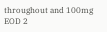throughout and 100mg EOD 2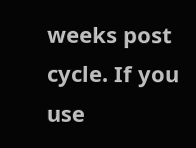weeks post cycle. If you use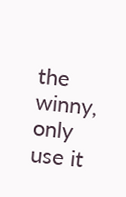the winny, only use it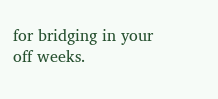for bridging in your off weeks.